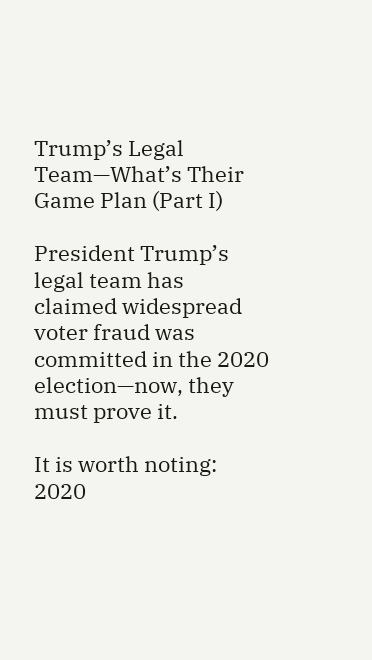Trump’s Legal Team—What’s Their Game Plan (Part I)

President Trump’s legal team has claimed widespread voter fraud was committed in the 2020 election—now, they must prove it.

It is worth noting: 2020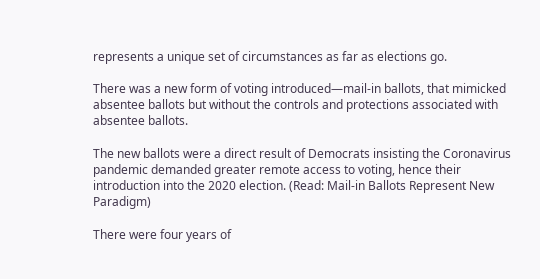represents a unique set of circumstances as far as elections go.

There was a new form of voting introduced—mail-in ballots, that mimicked absentee ballots but without the controls and protections associated with absentee ballots.

The new ballots were a direct result of Democrats insisting the Coronavirus pandemic demanded greater remote access to voting, hence their introduction into the 2020 election. (Read: Mail-in Ballots Represent New Paradigm)

There were four years of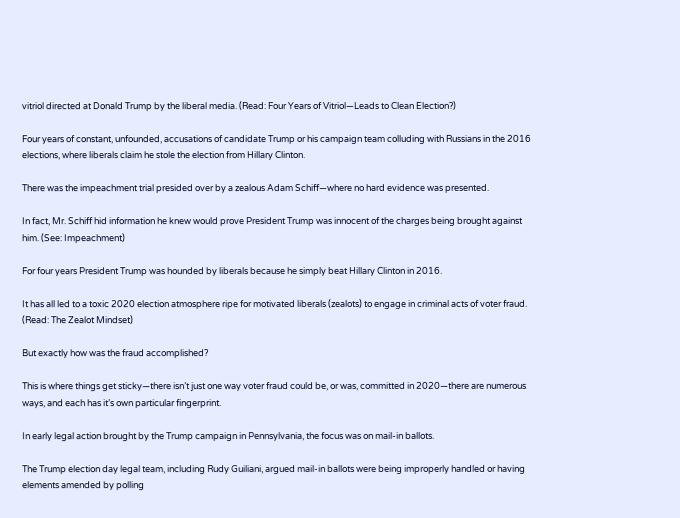vitriol directed at Donald Trump by the liberal media. (Read: Four Years of Vitriol—Leads to Clean Election?)

Four years of constant, unfounded, accusations of candidate Trump or his campaign team colluding with Russians in the 2016 elections, where liberals claim he stole the election from Hillary Clinton.

There was the impeachment trial presided over by a zealous Adam Schiff—where no hard evidence was presented.

In fact, Mr. Schiff hid information he knew would prove President Trump was innocent of the charges being brought against him. (See: Impeachment)

For four years President Trump was hounded by liberals because he simply beat Hillary Clinton in 2016.

It has all led to a toxic 2020 election atmosphere ripe for motivated liberals (zealots) to engage in criminal acts of voter fraud. (Read: The Zealot Mindset)

But exactly how was the fraud accomplished?

This is where things get sticky—there isn’t just one way voter fraud could be, or was, committed in 2020—there are numerous ways, and each has it’s own particular fingerprint.

In early legal action brought by the Trump campaign in Pennsylvania, the focus was on mail-in ballots.

The Trump election day legal team, including Rudy Guiliani, argued mail-in ballots were being improperly handled or having elements amended by polling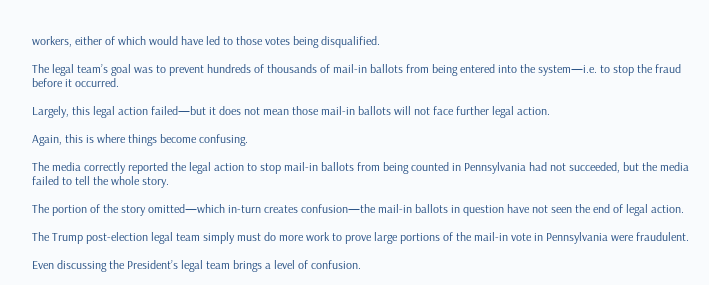workers, either of which would have led to those votes being disqualified.

The legal team’s goal was to prevent hundreds of thousands of mail-in ballots from being entered into the system—i.e. to stop the fraud before it occurred.

Largely, this legal action failed—but it does not mean those mail-in ballots will not face further legal action.

Again, this is where things become confusing.

The media correctly reported the legal action to stop mail-in ballots from being counted in Pennsylvania had not succeeded, but the media failed to tell the whole story.

The portion of the story omitted—which in-turn creates confusion—the mail-in ballots in question have not seen the end of legal action.

The Trump post-election legal team simply must do more work to prove large portions of the mail-in vote in Pennsylvania were fraudulent.

Even discussing the President’s legal team brings a level of confusion.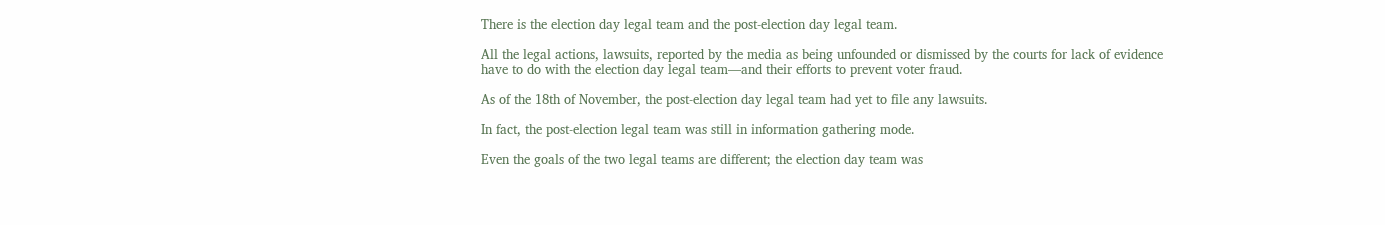There is the election day legal team and the post-election day legal team.

All the legal actions, lawsuits, reported by the media as being unfounded or dismissed by the courts for lack of evidence have to do with the election day legal team—and their efforts to prevent voter fraud.

As of the 18th of November, the post-election day legal team had yet to file any lawsuits.

In fact, the post-election legal team was still in information gathering mode.

Even the goals of the two legal teams are different; the election day team was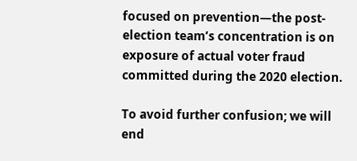focused on prevention—the post-election team’s concentration is on exposure of actual voter fraud committed during the 2020 election.

To avoid further confusion; we will end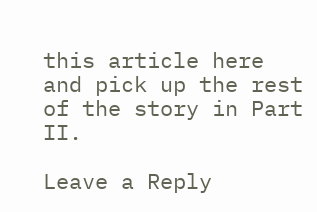this article here and pick up the rest of the story in Part II.

Leave a Reply